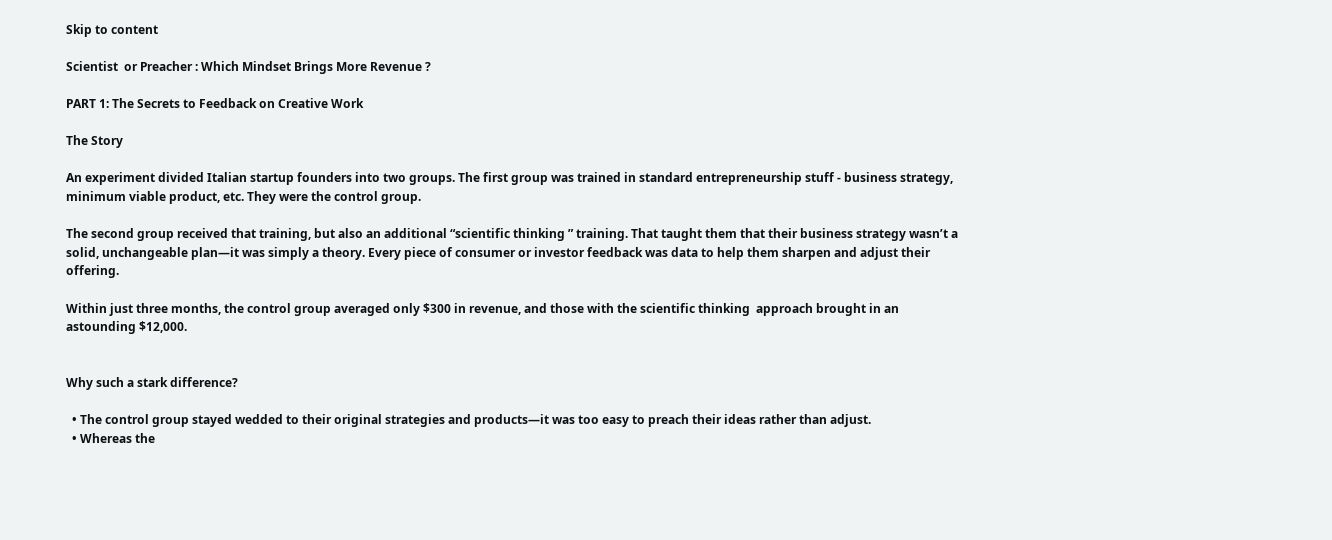Skip to content

Scientist  or Preacher : Which Mindset Brings More Revenue ?

PART 1: The Secrets to Feedback on Creative Work

The Story

An experiment divided Italian startup founders into two groups. The first group was trained in standard entrepreneurship stuff - business strategy, minimum viable product, etc. They were the control group.

The second group received that training, but also an additional “scientific thinking ” training. That taught them that their business strategy wasn’t a solid, unchangeable plan—it was simply a theory. Every piece of consumer or investor feedback was data to help them sharpen and adjust their offering.

Within just three months, the control group averaged only $300 in revenue, and those with the scientific thinking  approach brought in an astounding $12,000.


Why such a stark difference?

  • The control group stayed wedded to their original strategies and products—it was too easy to preach their ideas rather than adjust.
  • Whereas the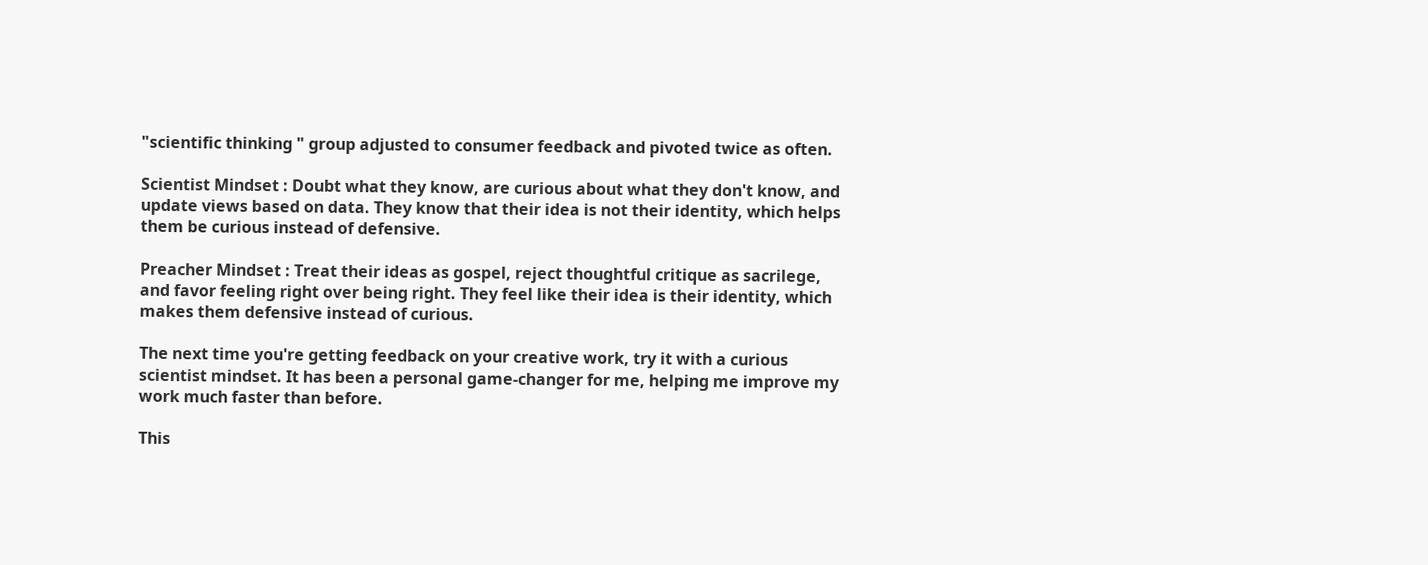"scientific thinking " group adjusted to consumer feedback and pivoted twice as often.

Scientist Mindset : Doubt what they know, are curious about what they don't know, and update views based on data. They know that their idea is not their identity, which helps them be curious instead of defensive.

Preacher Mindset : Treat their ideas as gospel, reject thoughtful critique as sacrilege, and favor feeling right over being right. They feel like their idea is their identity, which makes them defensive instead of curious.

The next time you're getting feedback on your creative work, try it with a curious scientist mindset. It has been a personal game-changer for me, helping me improve my work much faster than before.

This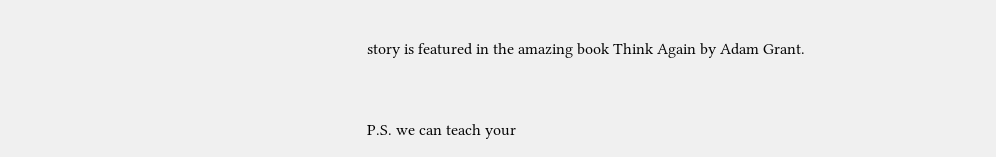story is featured in the amazing book Think Again by Adam Grant.


P.S. we can teach your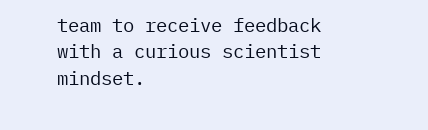team to receive feedback with a curious scientist mindset.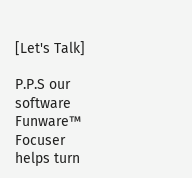[Let's Talk]

P.P.S our software Funware™ Focuser helps turn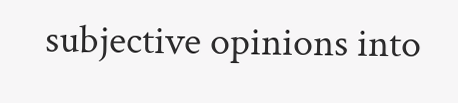subjective opinions into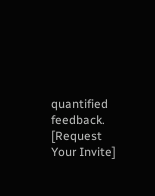quantified feedback. [Request Your Invite]